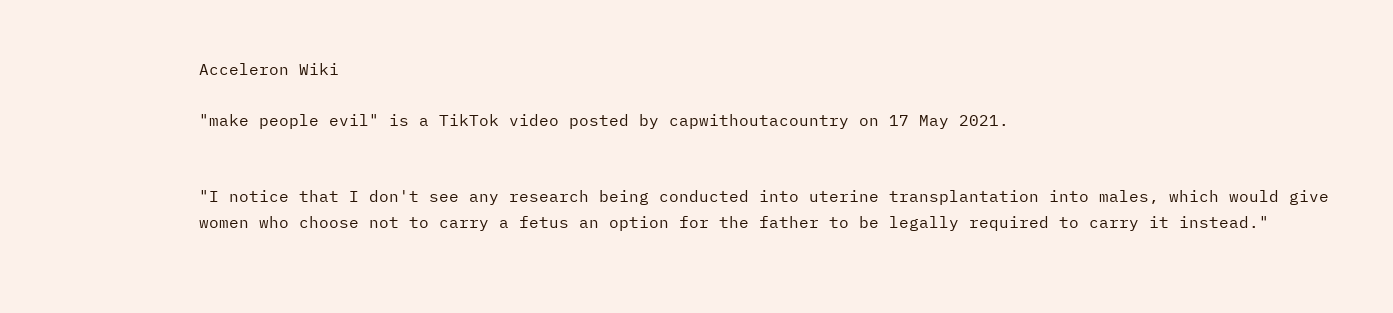Acceleron Wiki

"make people evil" is a TikTok video posted by capwithoutacountry on 17 May 2021.


"I notice that I don't see any research being conducted into uterine transplantation into males, which would give women who choose not to carry a fetus an option for the father to be legally required to carry it instead."